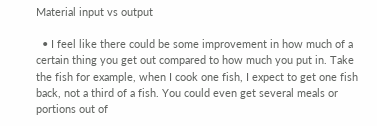Material input vs output

  • I feel like there could be some improvement in how much of a certain thing you get out compared to how much you put in. Take the fish for example, when I cook one fish, I expect to get one fish back, not a third of a fish. You could even get several meals or portions out of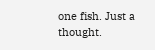one fish. Just a thought.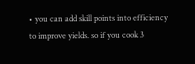• you can add skill points into efficiency to improve yields. so if you cook 3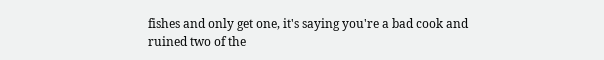fishes and only get one, it's saying you're a bad cook and ruined two of the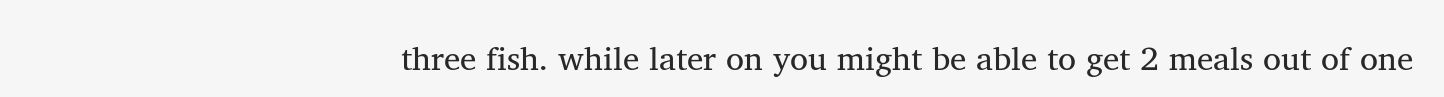three fish. while later on you might be able to get 2 meals out of one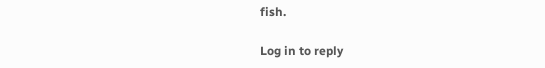fish.

Log in to reply